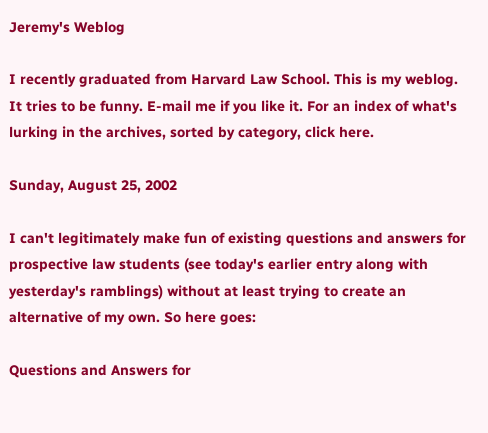Jeremy's Weblog

I recently graduated from Harvard Law School. This is my weblog. It tries to be funny. E-mail me if you like it. For an index of what's lurking in the archives, sorted by category, click here.

Sunday, August 25, 2002

I can't legitimately make fun of existing questions and answers for prospective law students (see today's earlier entry along with yesterday's ramblings) without at least trying to create an alternative of my own. So here goes:

Questions and Answers for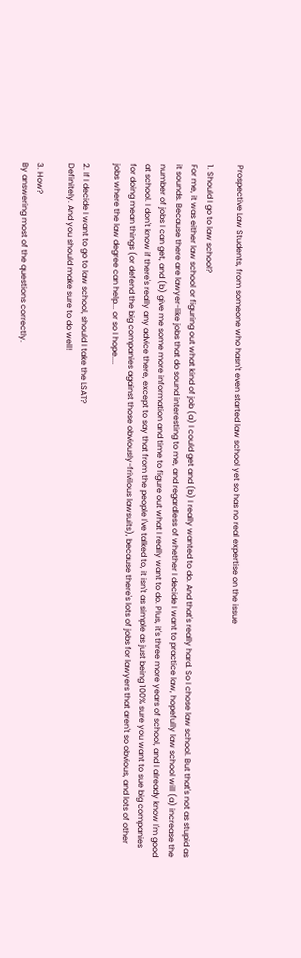Prospective Law Students, from someone who hasn't even started law school yet so has no real expertise on the issue

1. Should I go to law school?
For me, it was either law school or figuring out what kind of job (a) I could get and (b) I really wanted to do. And that's really hard. So I chose law school. But that's not as stupid as it sounds. Because there are lawyer-like jobs that do sound interesting to me, and regardless of whether I decide I want to practice law, hopefully law school will (a) increase the number of jobs I can get, and (b) give me some more information and time to figure out what I really want to do. Plus, it's three more years of school, and I already know I'm good at school. I don't know if there's really any advice there, except to say that from the people I've talked to, it isn't as simple as just being 100% sure you want to sue big companies for doing mean things (or defend the big companies against those obviously-frivilous lawsuits), because there's lots of jobs for lawyers that aren't so obvious, and lots of other jobs where the law degree can help... or so I hope....

2. If I decide I want to go to law school, should I take the LSAT?
Definitely. And you should make sure to do well!

3. How?
By answering most of the questions correctly.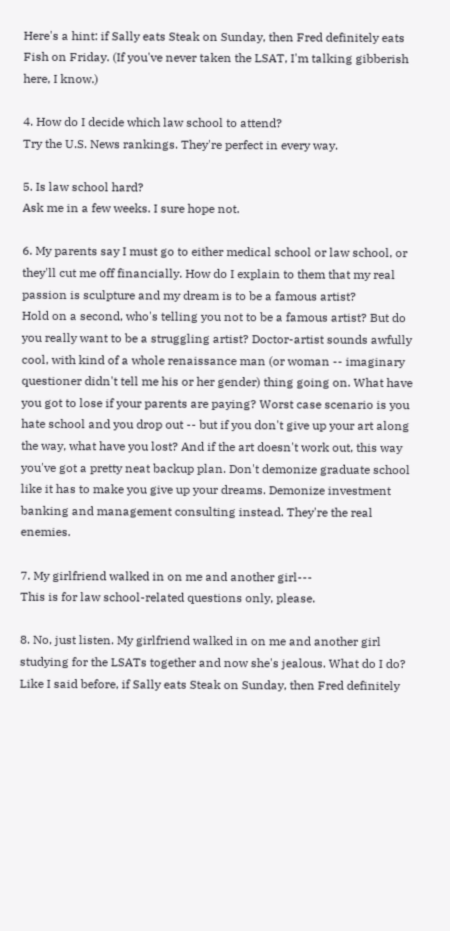Here's a hint: if Sally eats Steak on Sunday, then Fred definitely eats Fish on Friday. (If you've never taken the LSAT, I'm talking gibberish here, I know.)

4. How do I decide which law school to attend?
Try the U.S. News rankings. They're perfect in every way.

5. Is law school hard?
Ask me in a few weeks. I sure hope not.

6. My parents say I must go to either medical school or law school, or they'll cut me off financially. How do I explain to them that my real passion is sculpture and my dream is to be a famous artist?
Hold on a second, who's telling you not to be a famous artist? But do you really want to be a struggling artist? Doctor-artist sounds awfully cool, with kind of a whole renaissance man (or woman -- imaginary questioner didn't tell me his or her gender) thing going on. What have you got to lose if your parents are paying? Worst case scenario is you hate school and you drop out -- but if you don't give up your art along the way, what have you lost? And if the art doesn't work out, this way you've got a pretty neat backup plan. Don't demonize graduate school like it has to make you give up your dreams. Demonize investment banking and management consulting instead. They're the real enemies.

7. My girlfriend walked in on me and another girl---
This is for law school-related questions only, please.

8. No, just listen. My girlfriend walked in on me and another girl studying for the LSATs together and now she's jealous. What do I do?
Like I said before, if Sally eats Steak on Sunday, then Fred definitely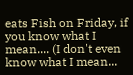eats Fish on Friday, if you know what I mean.... (I don't even know what I mean...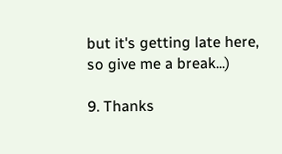but it's getting late here, so give me a break...)

9. Thanks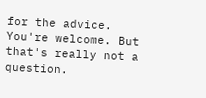for the advice.
You're welcome. But that's really not a question.